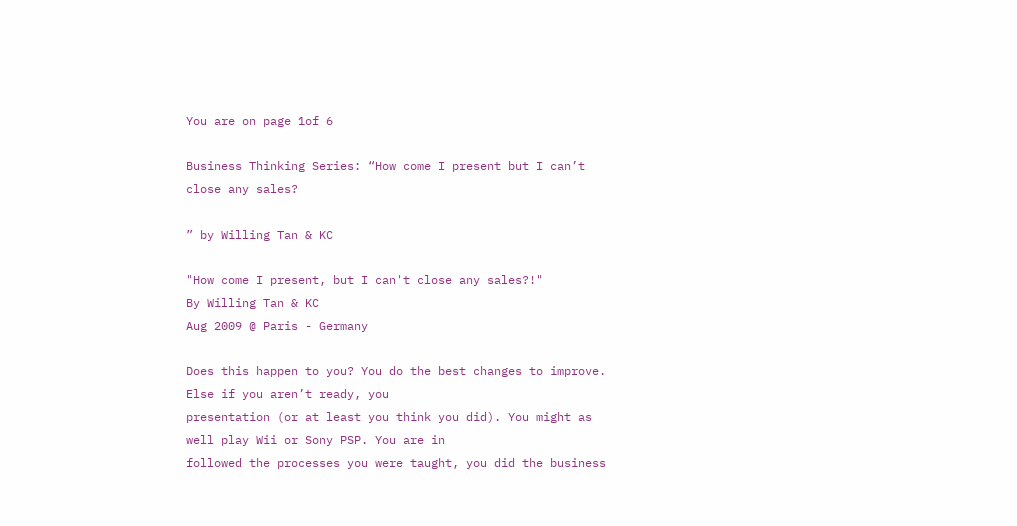You are on page 1of 6

Business Thinking Series: “How come I present but I can’t close any sales?

” by Willing Tan & KC

"How come I present, but I can't close any sales?!"
By Willing Tan & KC
Aug 2009 @ Paris - Germany

Does this happen to you? You do the best changes to improve. Else if you aren’t ready, you
presentation (or at least you think you did). You might as well play Wii or Sony PSP. You are in
followed the processes you were taught, you did the business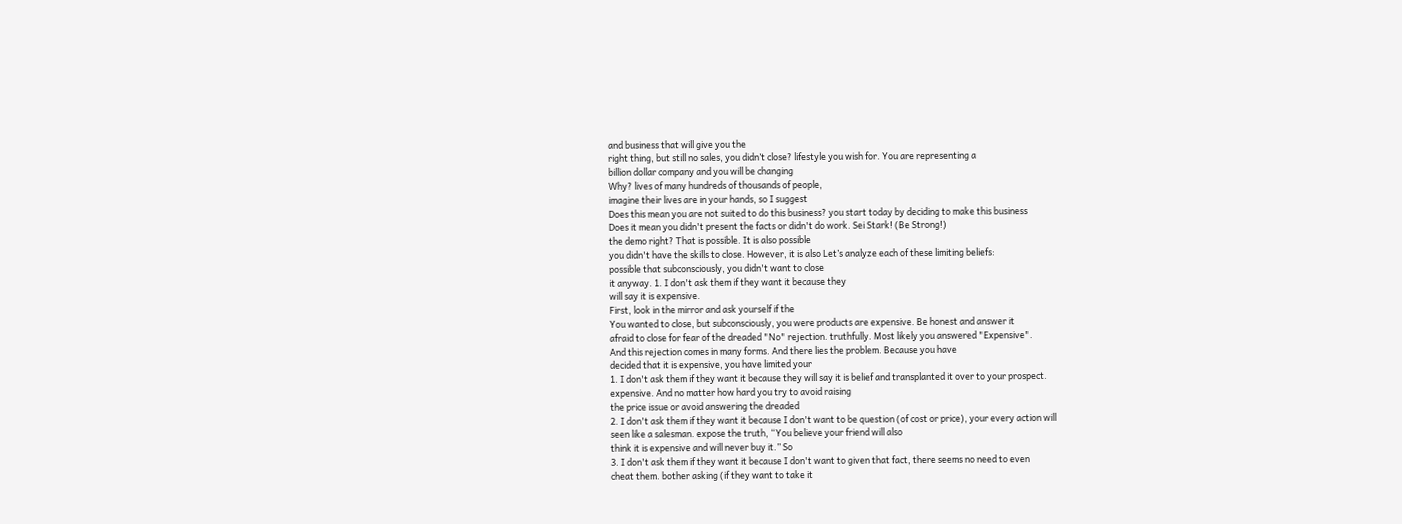and business that will give you the
right thing, but still no sales, you didn’t close? lifestyle you wish for. You are representing a
billion dollar company and you will be changing
Why? lives of many hundreds of thousands of people,
imagine their lives are in your hands, so I suggest
Does this mean you are not suited to do this business? you start today by deciding to make this business
Does it mean you didn't present the facts or didn't do work. Sei Stark! (Be Strong!)
the demo right? That is possible. It is also possible
you didn't have the skills to close. However, it is also Let’s analyze each of these limiting beliefs:
possible that subconsciously, you didn't want to close
it anyway. 1. I don't ask them if they want it because they
will say it is expensive.
First, look in the mirror and ask yourself if the
You wanted to close, but subconsciously, you were products are expensive. Be honest and answer it
afraid to close for fear of the dreaded "No" rejection. truthfully. Most likely you answered "Expensive".
And this rejection comes in many forms. And there lies the problem. Because you have
decided that it is expensive, you have limited your
1. I don't ask them if they want it because they will say it is belief and transplanted it over to your prospect.
expensive. And no matter how hard you try to avoid raising
the price issue or avoid answering the dreaded
2. I don't ask them if they want it because I don't want to be question (of cost or price), your every action will
seen like a salesman. expose the truth, “You believe your friend will also
think it is expensive and will never buy it.” So
3. I don't ask them if they want it because I don't want to given that fact, there seems no need to even
cheat them. bother asking (if they want to take it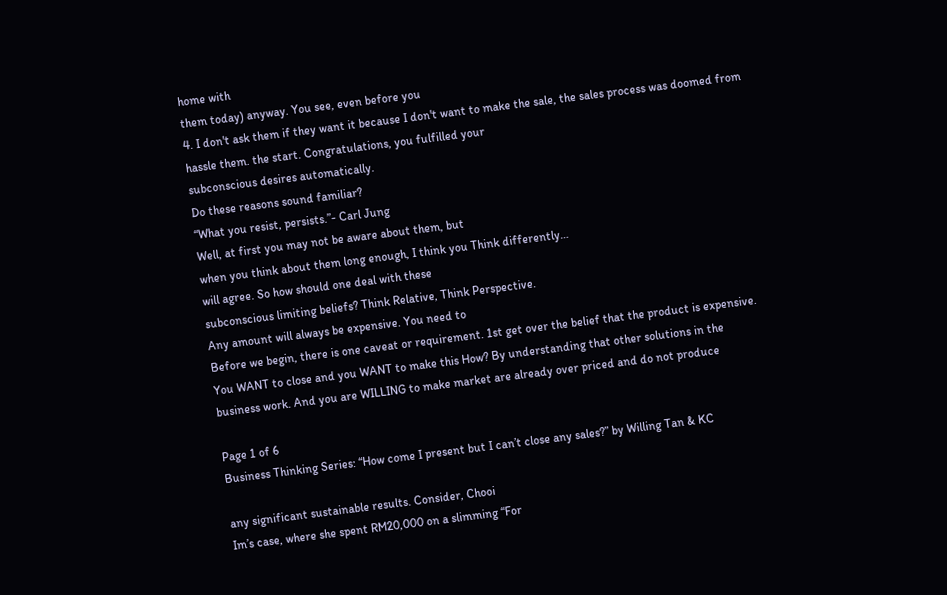home with
them today) anyway. You see, even before you
4. I don't ask them if they want it because I don't want to make the sale, the sales process was doomed from
hassle them. the start. Congratulations, you fulfilled your
subconscious desires automatically.
Do these reasons sound familiar?
“What you resist, persists.”- Carl Jung
Well, at first you may not be aware about them, but
when you think about them long enough, I think you Think differently…
will agree. So how should one deal with these
subconscious limiting beliefs? Think Relative, Think Perspective.
Any amount will always be expensive. You need to
Before we begin, there is one caveat or requirement. 1st get over the belief that the product is expensive.
You WANT to close and you WANT to make this How? By understanding that other solutions in the
business work. And you are WILLING to make market are already over priced and do not produce

Page 1 of 6
Business Thinking Series: “How come I present but I can’t close any sales?” by Willing Tan & KC

any significant sustainable results. Consider, Chooi
Im’s case, where she spent RM20,000 on a slimming “For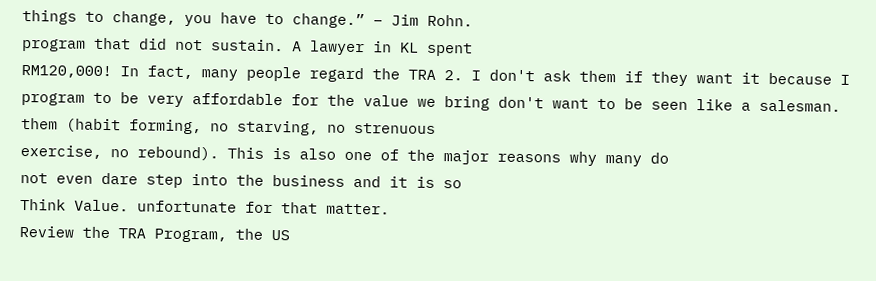things to change, you have to change.” – Jim Rohn.
program that did not sustain. A lawyer in KL spent
RM120,000! In fact, many people regard the TRA 2. I don't ask them if they want it because I
program to be very affordable for the value we bring don't want to be seen like a salesman.
them (habit forming, no starving, no strenuous
exercise, no rebound). This is also one of the major reasons why many do
not even dare step into the business and it is so
Think Value. unfortunate for that matter.
Review the TRA Program, the US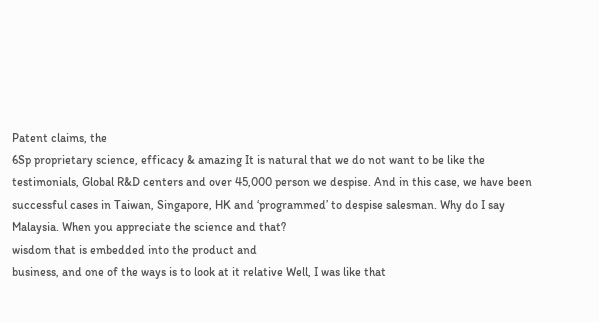Patent claims, the
6Sp proprietary science, efficacy & amazing It is natural that we do not want to be like the
testimonials, Global R&D centers and over 45,000 person we despise. And in this case, we have been
successful cases in Taiwan, Singapore, HK and ‘programmed’ to despise salesman. Why do I say
Malaysia. When you appreciate the science and that?
wisdom that is embedded into the product and
business, and one of the ways is to look at it relative Well, I was like that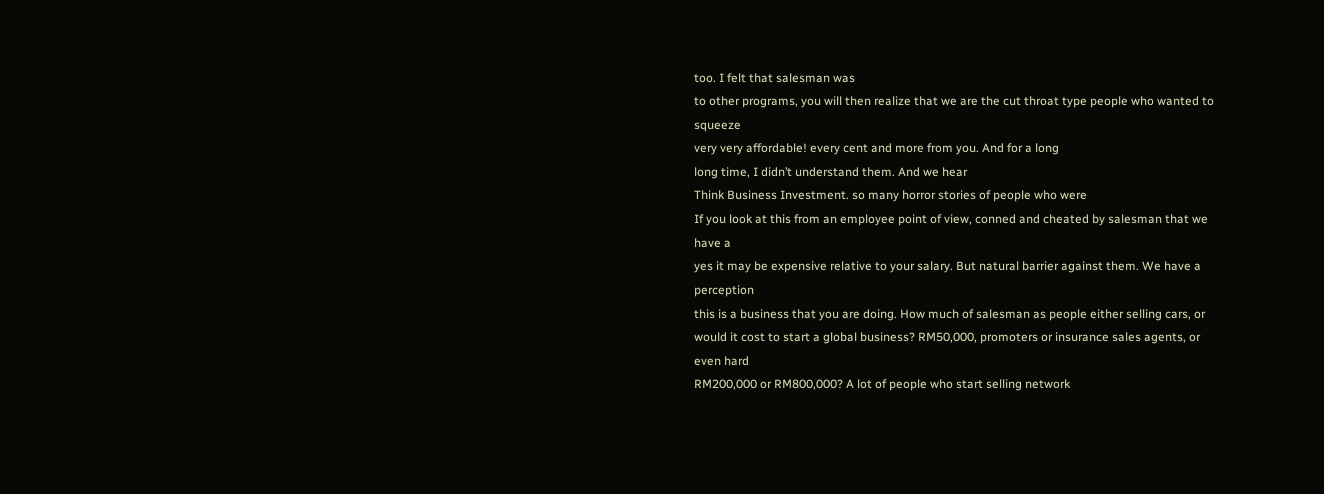too. I felt that salesman was
to other programs, you will then realize that we are the cut throat type people who wanted to squeeze
very very affordable! every cent and more from you. And for a long
long time, I didn’t understand them. And we hear
Think Business Investment. so many horror stories of people who were
If you look at this from an employee point of view, conned and cheated by salesman that we have a
yes it may be expensive relative to your salary. But natural barrier against them. We have a perception
this is a business that you are doing. How much of salesman as people either selling cars, or
would it cost to start a global business? RM50,000, promoters or insurance sales agents, or even hard
RM200,000 or RM800,000? A lot of people who start selling network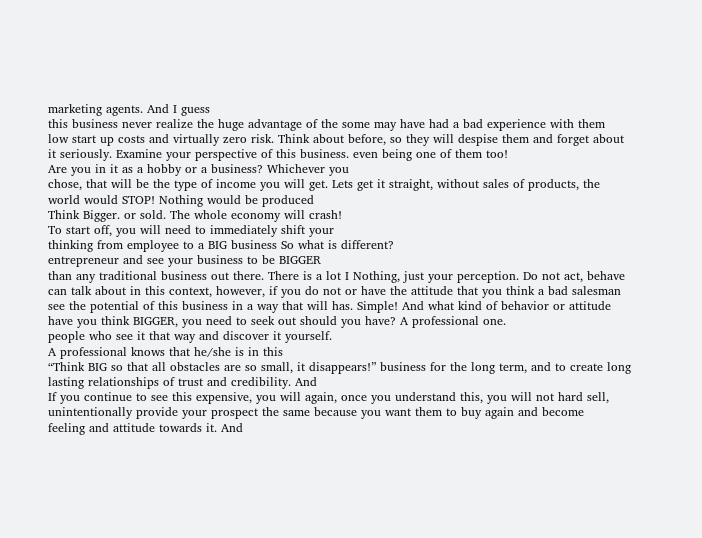marketing agents. And I guess
this business never realize the huge advantage of the some may have had a bad experience with them
low start up costs and virtually zero risk. Think about before, so they will despise them and forget about
it seriously. Examine your perspective of this business. even being one of them too!
Are you in it as a hobby or a business? Whichever you
chose, that will be the type of income you will get. Lets get it straight, without sales of products, the
world would STOP! Nothing would be produced
Think Bigger. or sold. The whole economy will crash!
To start off, you will need to immediately shift your
thinking from employee to a BIG business So what is different?
entrepreneur and see your business to be BIGGER
than any traditional business out there. There is a lot I Nothing, just your perception. Do not act, behave
can talk about in this context, however, if you do not or have the attitude that you think a bad salesman
see the potential of this business in a way that will has. Simple! And what kind of behavior or attitude
have you think BIGGER, you need to seek out should you have? A professional one.
people who see it that way and discover it yourself.
A professional knows that he/she is in this
“Think BIG so that all obstacles are so small, it disappears!” business for the long term, and to create long
lasting relationships of trust and credibility. And
If you continue to see this expensive, you will again, once you understand this, you will not hard sell,
unintentionally provide your prospect the same because you want them to buy again and become
feeling and attitude towards it. And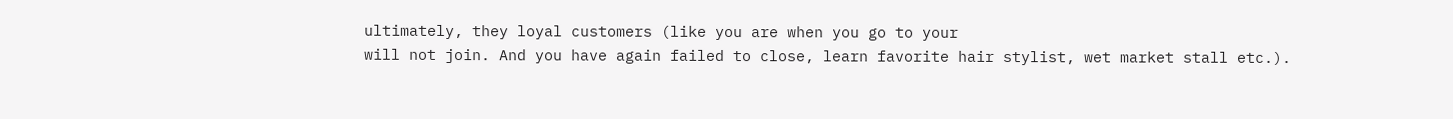ultimately, they loyal customers (like you are when you go to your
will not join. And you have again failed to close, learn favorite hair stylist, wet market stall etc.).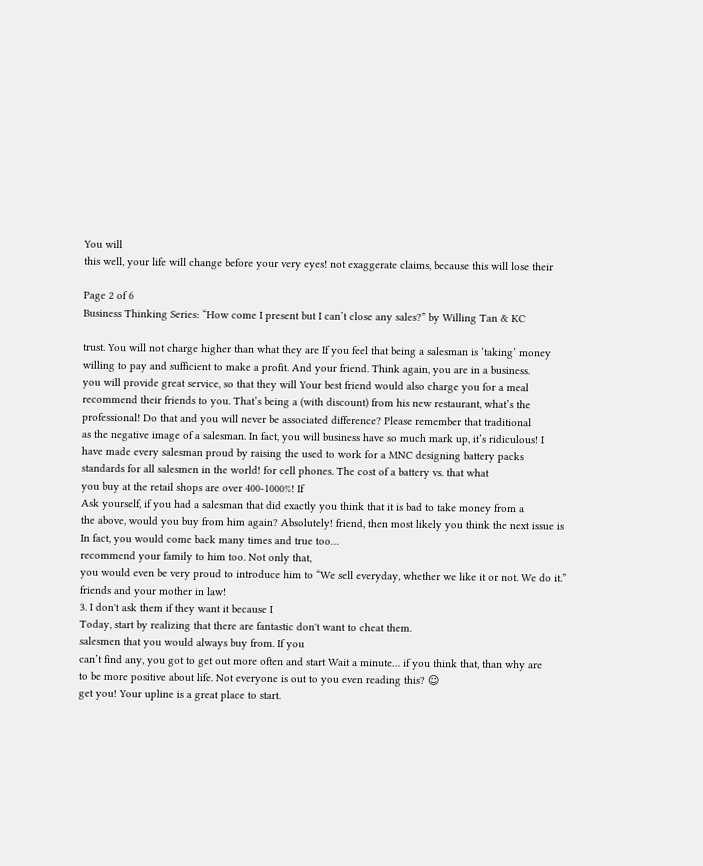You will
this well, your life will change before your very eyes! not exaggerate claims, because this will lose their

Page 2 of 6
Business Thinking Series: “How come I present but I can’t close any sales?” by Willing Tan & KC

trust. You will not charge higher than what they are If you feel that being a salesman is ‘taking’ money
willing to pay and sufficient to make a profit. And your friend. Think again, you are in a business.
you will provide great service, so that they will Your best friend would also charge you for a meal
recommend their friends to you. That’s being a (with discount) from his new restaurant, what’s the
professional! Do that and you will never be associated difference? Please remember that traditional
as the negative image of a salesman. In fact, you will business have so much mark up, it’s ridiculous! I
have made every salesman proud by raising the used to work for a MNC designing battery packs
standards for all salesmen in the world! for cell phones. The cost of a battery vs. that what
you buy at the retail shops are over 400-1000%! If
Ask yourself, if you had a salesman that did exactly you think that it is bad to take money from a
the above, would you buy from him again? Absolutely! friend, then most likely you think the next issue is
In fact, you would come back many times and true too…
recommend your family to him too. Not only that,
you would even be very proud to introduce him to “We sell everyday, whether we like it or not. We do it.”
friends and your mother in law!
3. I don't ask them if they want it because I
Today, start by realizing that there are fantastic don't want to cheat them.
salesmen that you would always buy from. If you
can’t find any, you got to get out more often and start Wait a minute… if you think that, than why are
to be more positive about life. Not everyone is out to you even reading this? ☺
get you! Your upline is a great place to start.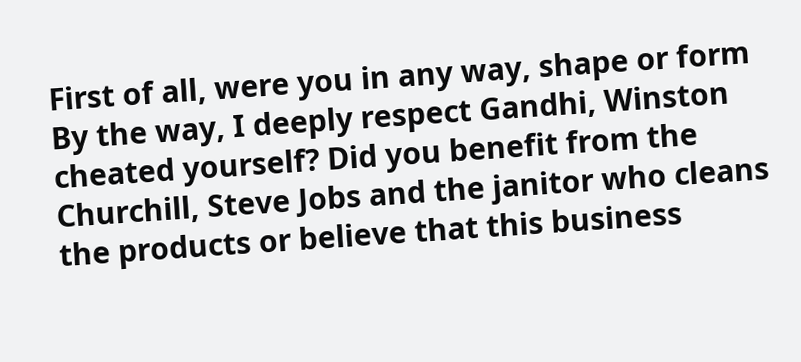First of all, were you in any way, shape or form
By the way, I deeply respect Gandhi, Winston cheated yourself? Did you benefit from the
Churchill, Steve Jobs and the janitor who cleans the products or believe that this business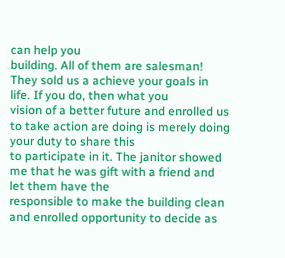can help you
building. All of them are salesman! They sold us a achieve your goals in life. If you do, then what you
vision of a better future and enrolled us to take action are doing is merely doing your duty to share this
to participate in it. The janitor showed me that he was gift with a friend and let them have the
responsible to make the building clean and enrolled opportunity to decide as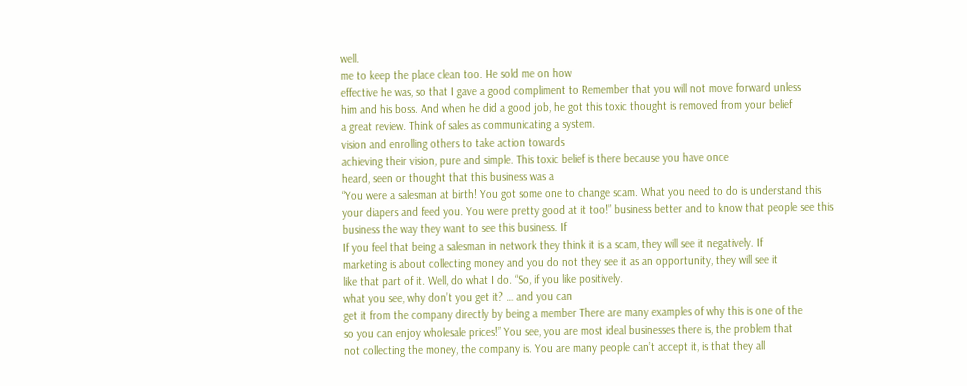well.
me to keep the place clean too. He sold me on how
effective he was, so that I gave a good compliment to Remember that you will not move forward unless
him and his boss. And when he did a good job, he got this toxic thought is removed from your belief
a great review. Think of sales as communicating a system.
vision and enrolling others to take action towards
achieving their vision, pure and simple. This toxic belief is there because you have once
heard, seen or thought that this business was a
“You were a salesman at birth! You got some one to change scam. What you need to do is understand this
your diapers and feed you. You were pretty good at it too!” business better and to know that people see this
business the way they want to see this business. If
If you feel that being a salesman in network they think it is a scam, they will see it negatively. If
marketing is about collecting money and you do not they see it as an opportunity, they will see it
like that part of it. Well, do what I do. “So, if you like positively.
what you see, why don’t you get it? … and you can
get it from the company directly by being a member There are many examples of why this is one of the
so you can enjoy wholesale prices!” You see, you are most ideal businesses there is, the problem that
not collecting the money, the company is. You are many people can’t accept it, is that they all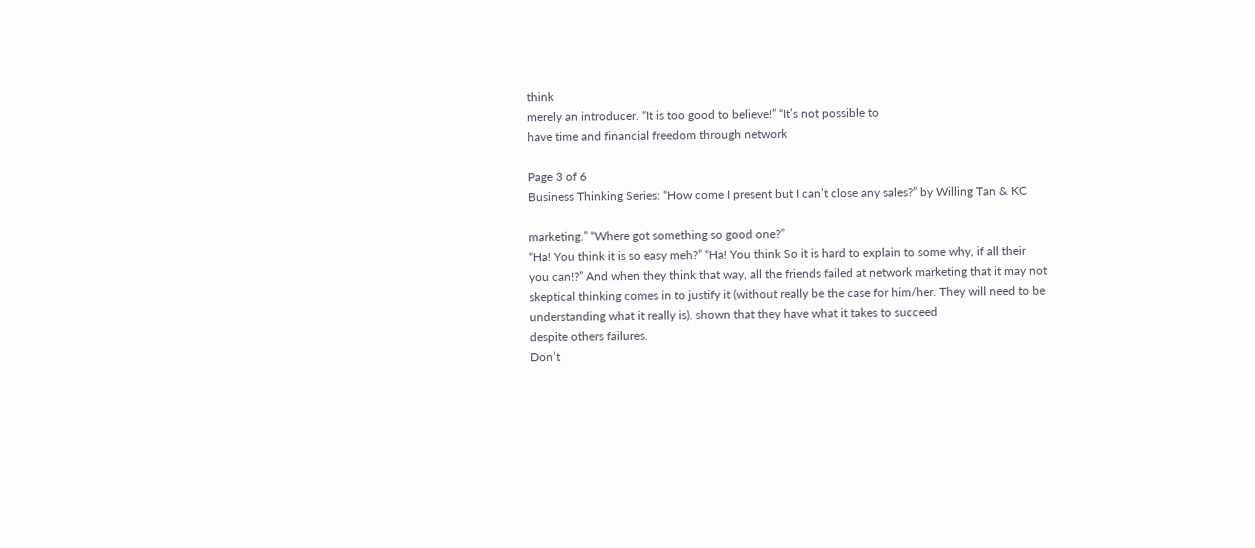think
merely an introducer. “It is too good to believe!” “It’s not possible to
have time and financial freedom through network

Page 3 of 6
Business Thinking Series: “How come I present but I can’t close any sales?” by Willing Tan & KC

marketing.” “Where got something so good one?”
“Ha! You think it is so easy meh?” “Ha! You think So it is hard to explain to some why, if all their
you can!?” And when they think that way, all the friends failed at network marketing that it may not
skeptical thinking comes in to justify it (without really be the case for him/her. They will need to be
understanding what it really is). shown that they have what it takes to succeed
despite others failures.
Don’t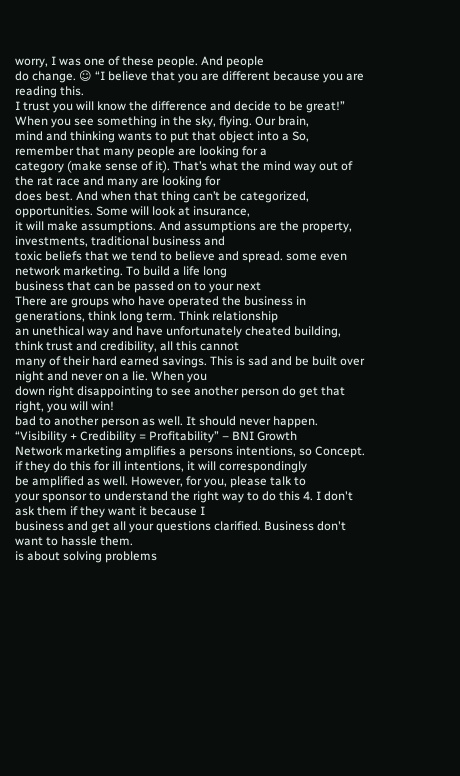worry, I was one of these people. And people
do change. ☺ “I believe that you are different because you are reading this.
I trust you will know the difference and decide to be great!”
When you see something in the sky, flying. Our brain,
mind and thinking wants to put that object into a So, remember that many people are looking for a
category (make sense of it). That’s what the mind way out of the rat race and many are looking for
does best. And when that thing can’t be categorized, opportunities. Some will look at insurance,
it will make assumptions. And assumptions are the property, investments, traditional business and
toxic beliefs that we tend to believe and spread. some even network marketing. To build a life long
business that can be passed on to your next
There are groups who have operated the business in generations, think long term. Think relationship
an unethical way and have unfortunately cheated building, think trust and credibility, all this cannot
many of their hard earned savings. This is sad and be built over night and never on a lie. When you
down right disappointing to see another person do get that right, you will win!
bad to another person as well. It should never happen.
“Visibility + Credibility = Profitability” – BNI Growth
Network marketing amplifies a persons intentions, so Concept.
if they do this for ill intentions, it will correspondingly
be amplified as well. However, for you, please talk to
your sponsor to understand the right way to do this 4. I don't ask them if they want it because I
business and get all your questions clarified. Business don't want to hassle them.
is about solving problems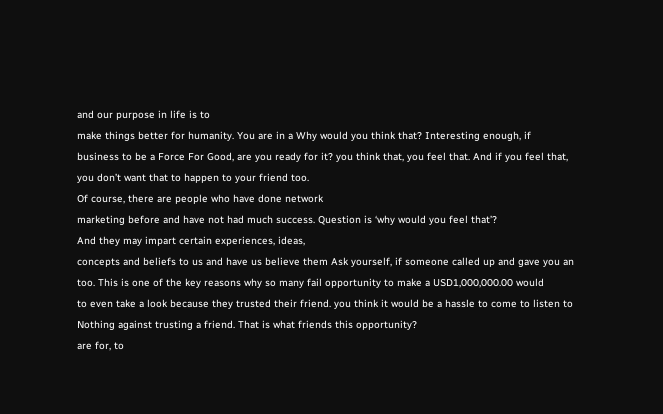and our purpose in life is to
make things better for humanity. You are in a Why would you think that? Interesting enough, if
business to be a Force For Good, are you ready for it? you think that, you feel that. And if you feel that,
you don’t want that to happen to your friend too.
Of course, there are people who have done network
marketing before and have not had much success. Question is ‘why would you feel that’?
And they may impart certain experiences, ideas,
concepts and beliefs to us and have us believe them Ask yourself, if someone called up and gave you an
too. This is one of the key reasons why so many fail opportunity to make a USD1,000,000.00 would
to even take a look because they trusted their friend. you think it would be a hassle to come to listen to
Nothing against trusting a friend. That is what friends this opportunity?
are for, to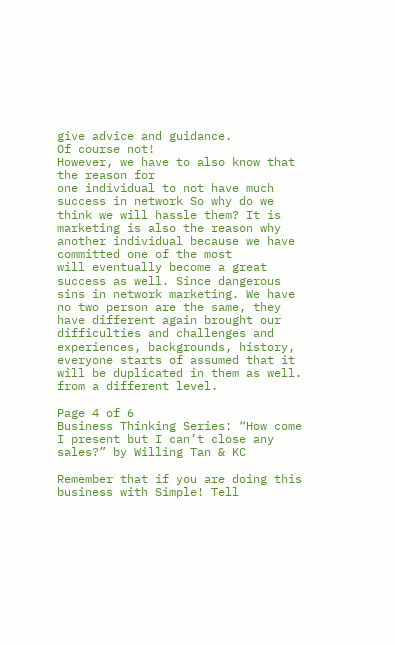give advice and guidance.
Of course not!
However, we have to also know that the reason for
one individual to not have much success in network So why do we think we will hassle them? It is
marketing is also the reason why another individual because we have committed one of the most
will eventually become a great success as well. Since dangerous sins in network marketing. We have
no two person are the same, they have different again brought our difficulties and challenges and
experiences, backgrounds, history, everyone starts of assumed that it will be duplicated in them as well.
from a different level.

Page 4 of 6
Business Thinking Series: “How come I present but I can’t close any sales?” by Willing Tan & KC

Remember that if you are doing this business with Simple! Tell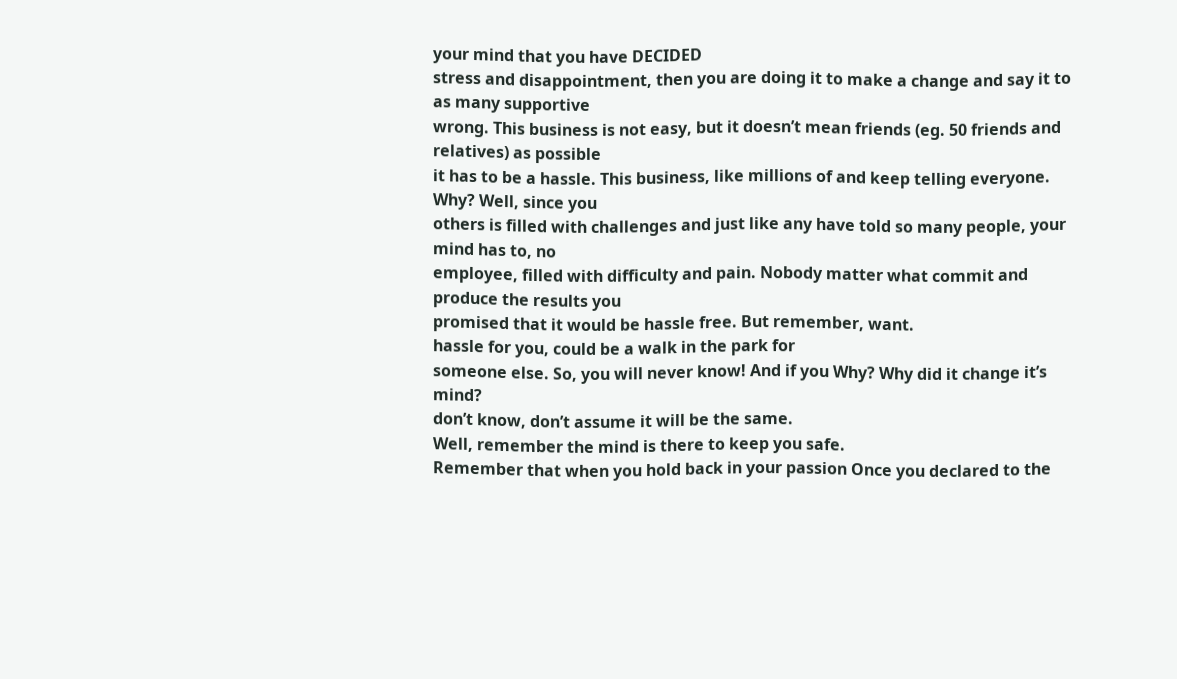your mind that you have DECIDED
stress and disappointment, then you are doing it to make a change and say it to as many supportive
wrong. This business is not easy, but it doesn’t mean friends (eg. 50 friends and relatives) as possible
it has to be a hassle. This business, like millions of and keep telling everyone. Why? Well, since you
others is filled with challenges and just like any have told so many people, your mind has to, no
employee, filled with difficulty and pain. Nobody matter what commit and produce the results you
promised that it would be hassle free. But remember, want.
hassle for you, could be a walk in the park for
someone else. So, you will never know! And if you Why? Why did it change it’s mind?
don’t know, don’t assume it will be the same.
Well, remember the mind is there to keep you safe.
Remember that when you hold back in your passion Once you declared to the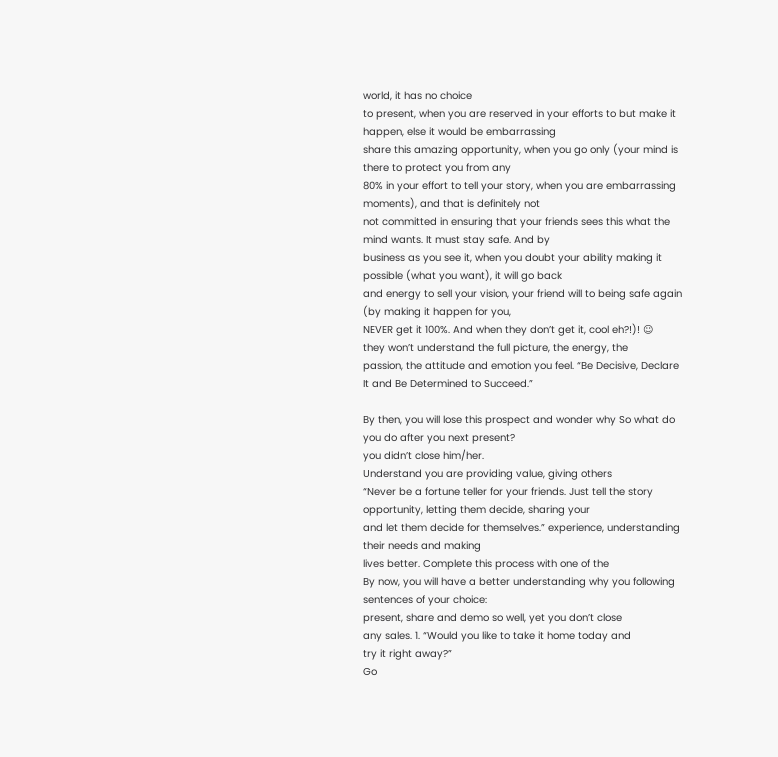world, it has no choice
to present, when you are reserved in your efforts to but make it happen, else it would be embarrassing
share this amazing opportunity, when you go only (your mind is there to protect you from any
80% in your effort to tell your story, when you are embarrassing moments), and that is definitely not
not committed in ensuring that your friends sees this what the mind wants. It must stay safe. And by
business as you see it, when you doubt your ability making it possible (what you want), it will go back
and energy to sell your vision, your friend will to being safe again (by making it happen for you,
NEVER get it 100%. And when they don’t get it, cool eh?!)! ☺
they won’t understand the full picture, the energy, the
passion, the attitude and emotion you feel. “Be Decisive, Declare It and Be Determined to Succeed.”

By then, you will lose this prospect and wonder why So what do you do after you next present?
you didn’t close him/her.
Understand you are providing value, giving others
“Never be a fortune teller for your friends. Just tell the story opportunity, letting them decide, sharing your
and let them decide for themselves.” experience, understanding their needs and making
lives better. Complete this process with one of the
By now, you will have a better understanding why you following sentences of your choice:
present, share and demo so well, yet you don’t close
any sales. 1. “Would you like to take it home today and
try it right away?”
Go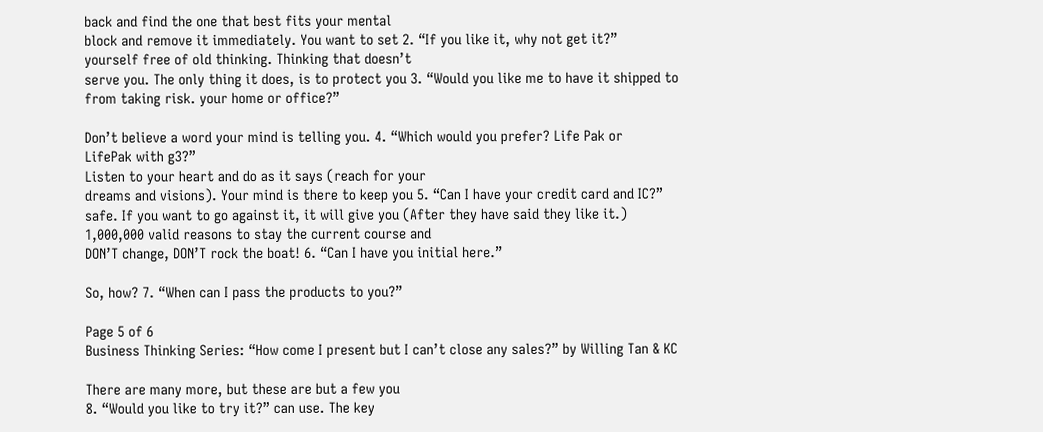back and find the one that best fits your mental
block and remove it immediately. You want to set 2. “If you like it, why not get it?”
yourself free of old thinking. Thinking that doesn’t
serve you. The only thing it does, is to protect you 3. “Would you like me to have it shipped to
from taking risk. your home or office?”

Don’t believe a word your mind is telling you. 4. “Which would you prefer? Life Pak or
LifePak with g3?”
Listen to your heart and do as it says (reach for your
dreams and visions). Your mind is there to keep you 5. “Can I have your credit card and IC?”
safe. If you want to go against it, it will give you (After they have said they like it.)
1,000,000 valid reasons to stay the current course and
DON’T change, DON’T rock the boat! 6. “Can I have you initial here.”

So, how? 7. “When can I pass the products to you?”

Page 5 of 6
Business Thinking Series: “How come I present but I can’t close any sales?” by Willing Tan & KC

There are many more, but these are but a few you
8. “Would you like to try it?” can use. The key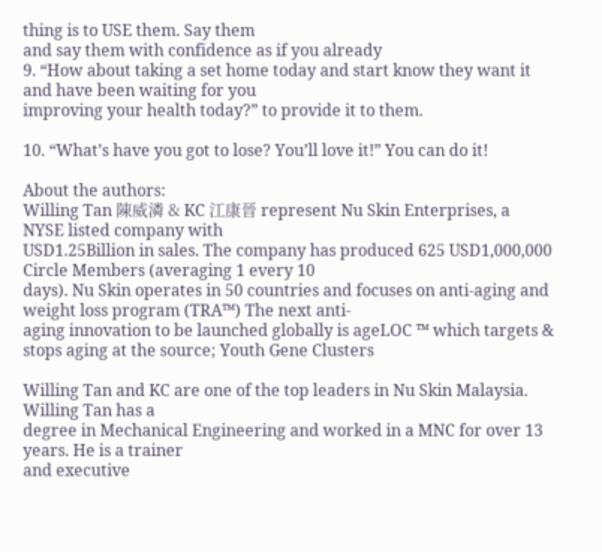thing is to USE them. Say them
and say them with confidence as if you already
9. “How about taking a set home today and start know they want it and have been waiting for you
improving your health today?” to provide it to them.

10. “What’s have you got to lose? You’ll love it!” You can do it!

About the authors:
Willing Tan 陳威潾 & KC 江康晉 represent Nu Skin Enterprises, a NYSE listed company with
USD1.25Billion in sales. The company has produced 625 USD1,000,000 Circle Members (averaging 1 every 10
days). Nu Skin operates in 50 countries and focuses on anti-aging and weight loss program (TRA™) The next anti-
aging innovation to be launched globally is ageLOC ™ which targets & stops aging at the source; Youth Gene Clusters

Willing Tan and KC are one of the top leaders in Nu Skin Malaysia. Willing Tan has a
degree in Mechanical Engineering and worked in a MNC for over 13 years. He is a trainer
and executive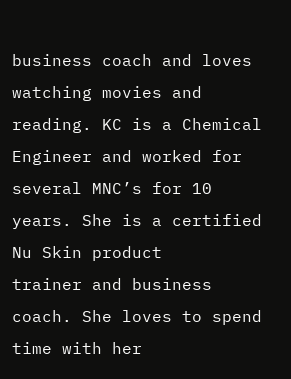business coach and loves watching movies and reading. KC is a Chemical
Engineer and worked for several MNC’s for 10 years. She is a certified Nu Skin product
trainer and business coach. She loves to spend time with her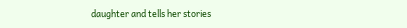daughter and tells her stories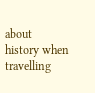about
history when travelling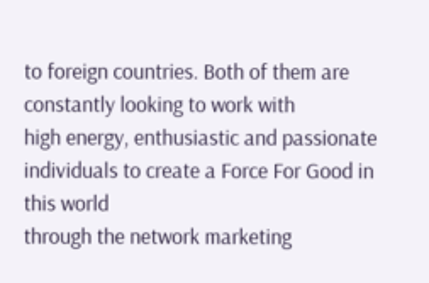to foreign countries. Both of them are constantly looking to work with
high energy, enthusiastic and passionate individuals to create a Force For Good in this world
through the network marketing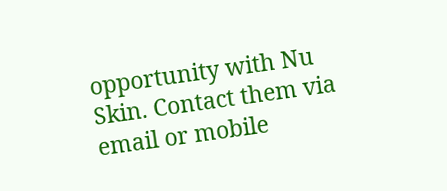opportunity with Nu Skin. Contact them via email or mobile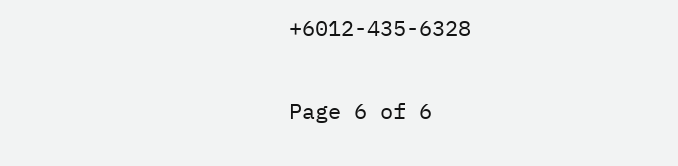+6012-435-6328

Page 6 of 6